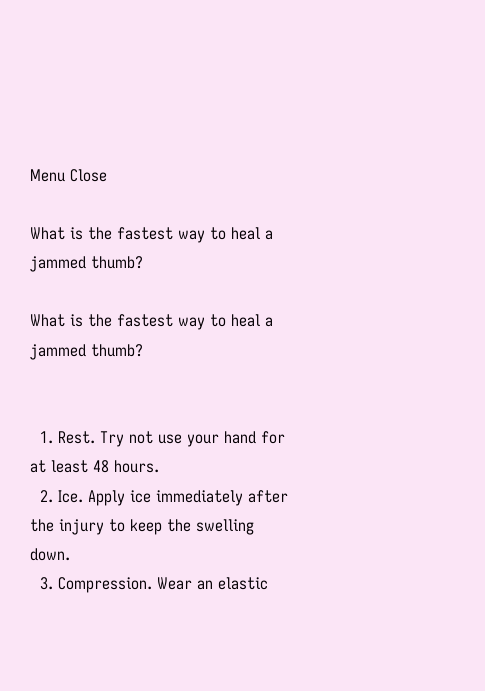Menu Close

What is the fastest way to heal a jammed thumb?

What is the fastest way to heal a jammed thumb?


  1. Rest. Try not use your hand for at least 48 hours.
  2. Ice. Apply ice immediately after the injury to keep the swelling down.
  3. Compression. Wear an elastic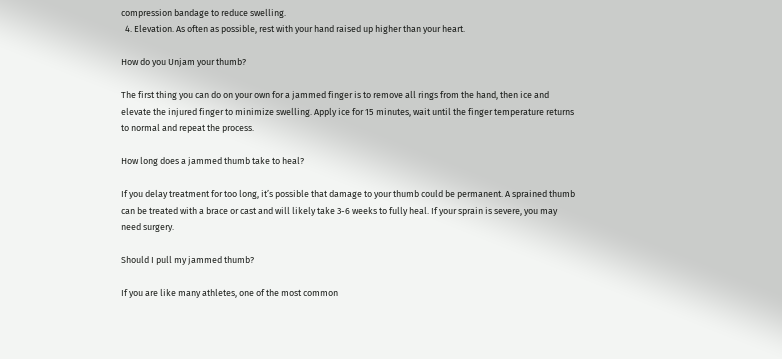compression bandage to reduce swelling.
  4. Elevation. As often as possible, rest with your hand raised up higher than your heart.

How do you Unjam your thumb?

The first thing you can do on your own for a jammed finger is to remove all rings from the hand, then ice and elevate the injured finger to minimize swelling. Apply ice for 15 minutes, wait until the finger temperature returns to normal and repeat the process.

How long does a jammed thumb take to heal?

If you delay treatment for too long, it’s possible that damage to your thumb could be permanent. A sprained thumb can be treated with a brace or cast and will likely take 3-6 weeks to fully heal. If your sprain is severe, you may need surgery.

Should I pull my jammed thumb?

If you are like many athletes, one of the most common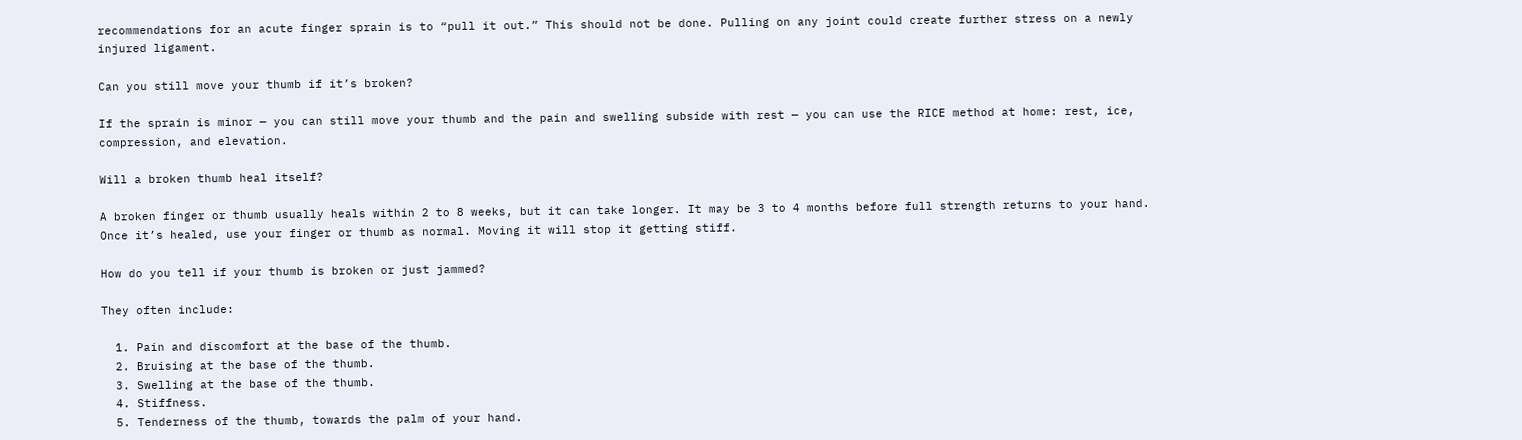recommendations for an acute finger sprain is to “pull it out.” This should not be done. Pulling on any joint could create further stress on a newly injured ligament.

Can you still move your thumb if it’s broken?

If the sprain is minor — you can still move your thumb and the pain and swelling subside with rest — you can use the RICE method at home: rest, ice, compression, and elevation.

Will a broken thumb heal itself?

A broken finger or thumb usually heals within 2 to 8 weeks, but it can take longer. It may be 3 to 4 months before full strength returns to your hand. Once it’s healed, use your finger or thumb as normal. Moving it will stop it getting stiff.

How do you tell if your thumb is broken or just jammed?

They often include:

  1. Pain and discomfort at the base of the thumb.
  2. Bruising at the base of the thumb.
  3. Swelling at the base of the thumb.
  4. Stiffness.
  5. Tenderness of the thumb, towards the palm of your hand.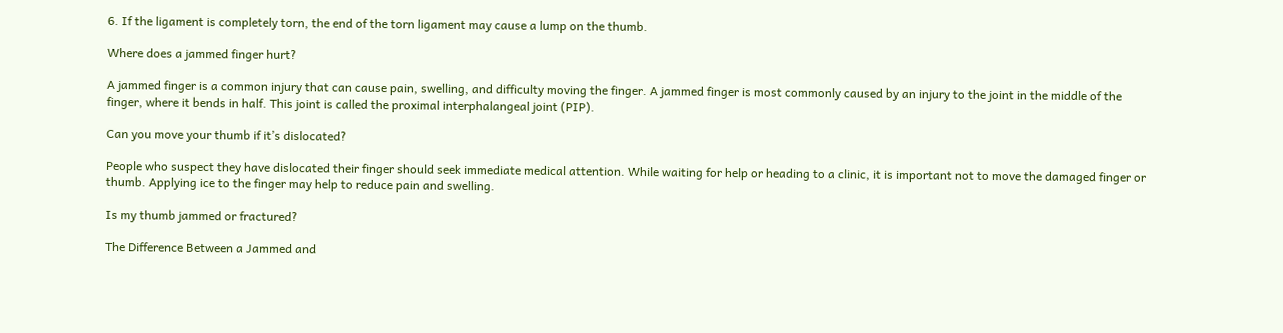6. If the ligament is completely torn, the end of the torn ligament may cause a lump on the thumb.

Where does a jammed finger hurt?

A jammed finger is a common injury that can cause pain, swelling, and difficulty moving the finger. A jammed finger is most commonly caused by an injury to the joint in the middle of the finger, where it bends in half. This joint is called the proximal interphalangeal joint (PIP).

Can you move your thumb if it’s dislocated?

People who suspect they have dislocated their finger should seek immediate medical attention. While waiting for help or heading to a clinic, it is important not to move the damaged finger or thumb. Applying ice to the finger may help to reduce pain and swelling.

Is my thumb jammed or fractured?

The Difference Between a Jammed and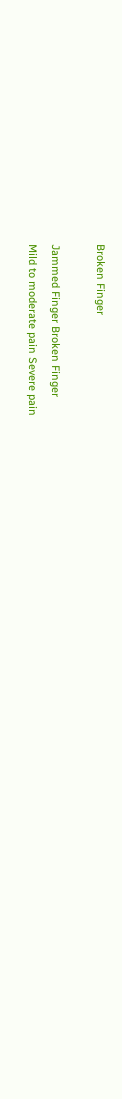Broken Finger

Jammed Finger Broken Finger
Mild to moderate pain Severe pain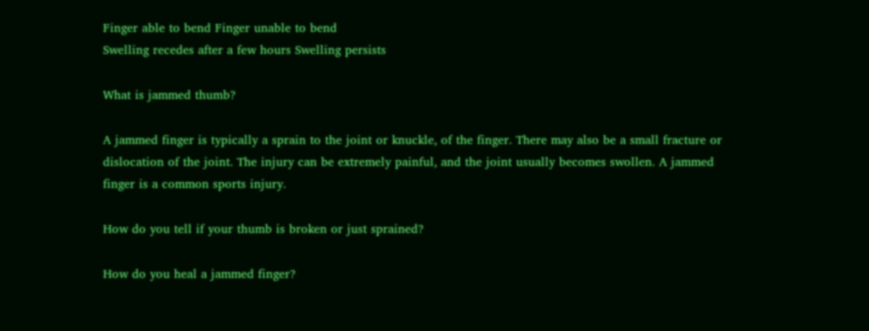Finger able to bend Finger unable to bend
Swelling recedes after a few hours Swelling persists

What is jammed thumb?

A jammed finger is typically a sprain to the joint or knuckle, of the finger. There may also be a small fracture or dislocation of the joint. The injury can be extremely painful, and the joint usually becomes swollen. A jammed finger is a common sports injury.

How do you tell if your thumb is broken or just sprained?

How do you heal a jammed finger?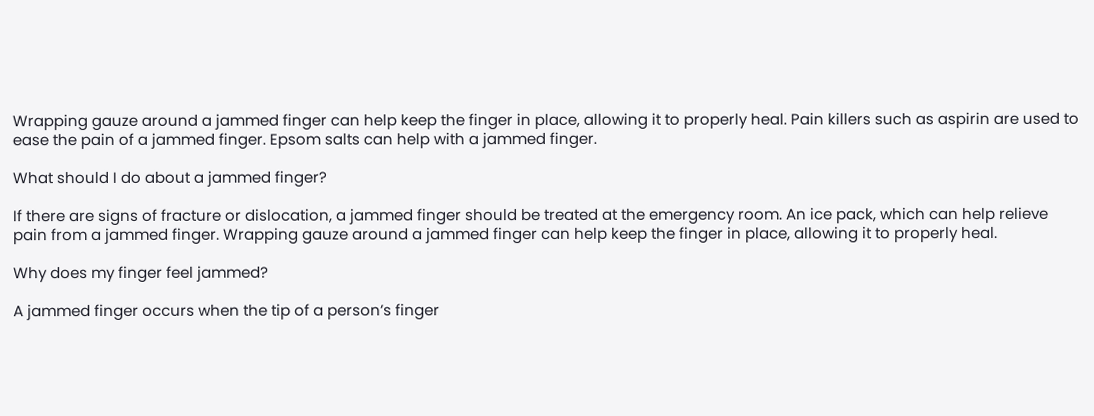Wrapping gauze around a jammed finger can help keep the finger in place, allowing it to properly heal. Pain killers such as aspirin are used to ease the pain of a jammed finger. Epsom salts can help with a jammed finger.

What should I do about a jammed finger?

If there are signs of fracture or dislocation, a jammed finger should be treated at the emergency room. An ice pack, which can help relieve pain from a jammed finger. Wrapping gauze around a jammed finger can help keep the finger in place, allowing it to properly heal.

Why does my finger feel jammed?

A jammed finger occurs when the tip of a person’s finger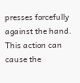presses forcefully against the hand. This action can cause the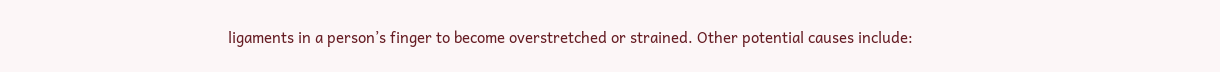ligaments in a person’s finger to become overstretched or strained. Other potential causes include: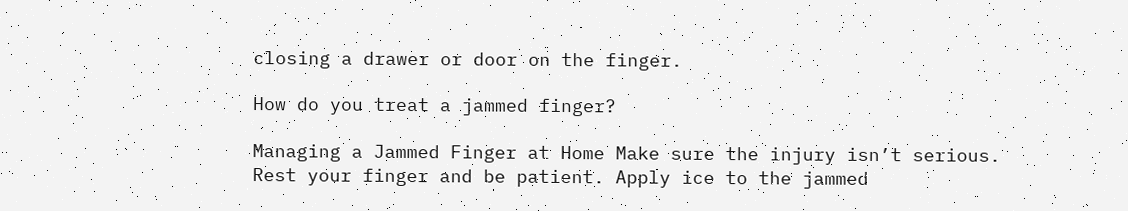closing a drawer or door on the finger.

How do you treat a jammed finger?

Managing a Jammed Finger at Home Make sure the injury isn’t serious. Rest your finger and be patient. Apply ice to the jammed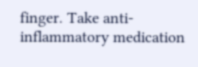finger. Take anti-inflammatory medication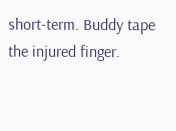short-term. Buddy tape the injured finger.